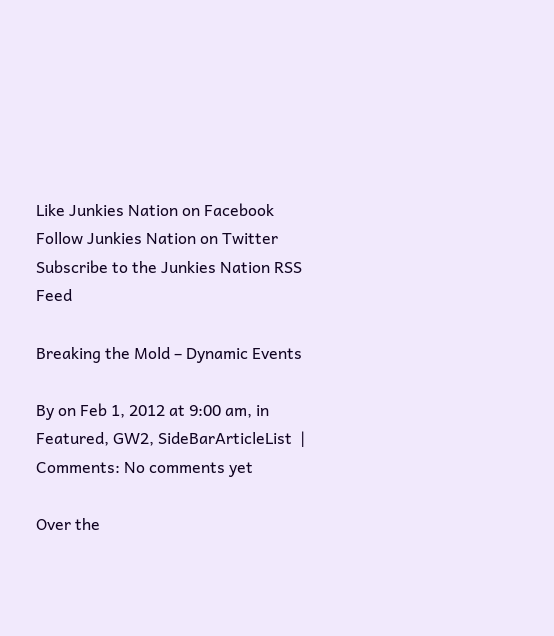Like Junkies Nation on Facebook Follow Junkies Nation on Twitter Subscribe to the Junkies Nation RSS Feed

Breaking the Mold – Dynamic Events

By on Feb 1, 2012 at 9:00 am, in Featured, GW2, SideBarArticleList  |  Comments: No comments yet

Over the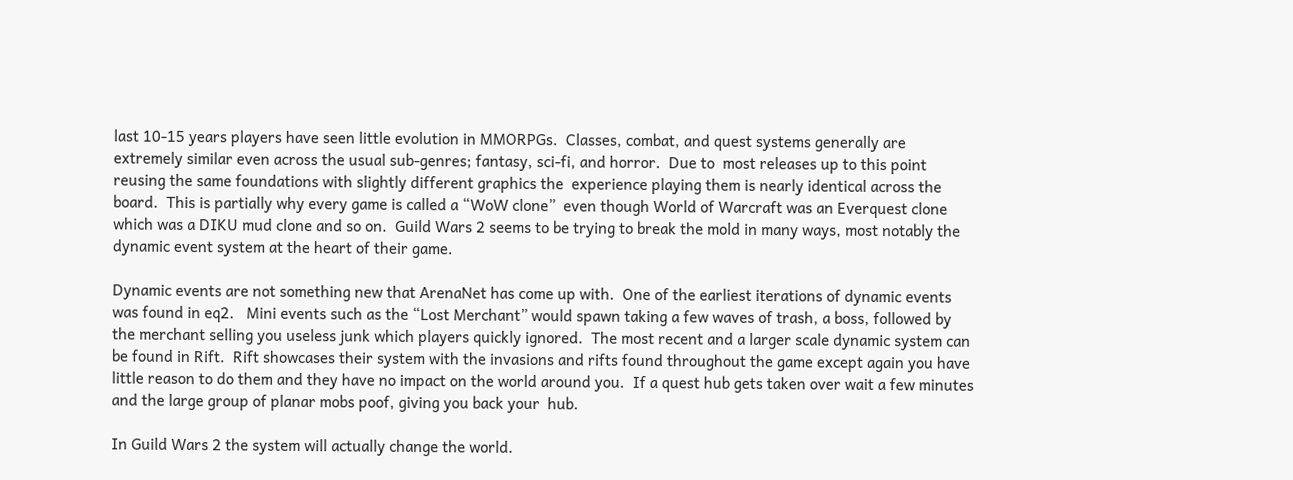last 10-15 years players have seen little evolution in MMORPGs.  Classes, combat, and quest systems generally are extremely similar even across the usual sub-genres; fantasy, sci-fi, and horror.  Due to  most releases up to this point reusing the same foundations with slightly different graphics the  experience playing them is nearly identical across the board.  This is partially why every game is called a “WoW clone”  even though World of Warcraft was an Everquest clone which was a DIKU mud clone and so on.  Guild Wars 2 seems to be trying to break the mold in many ways, most notably the dynamic event system at the heart of their game.

Dynamic events are not something new that ArenaNet has come up with.  One of the earliest iterations of dynamic events was found in eq2.   Mini events such as the “Lost Merchant” would spawn taking a few waves of trash, a boss, followed by the merchant selling you useless junk which players quickly ignored.  The most recent and a larger scale dynamic system can be found in Rift.  Rift showcases their system with the invasions and rifts found throughout the game except again you have little reason to do them and they have no impact on the world around you.  If a quest hub gets taken over wait a few minutes and the large group of planar mobs poof, giving you back your  hub.

In Guild Wars 2 the system will actually change the world.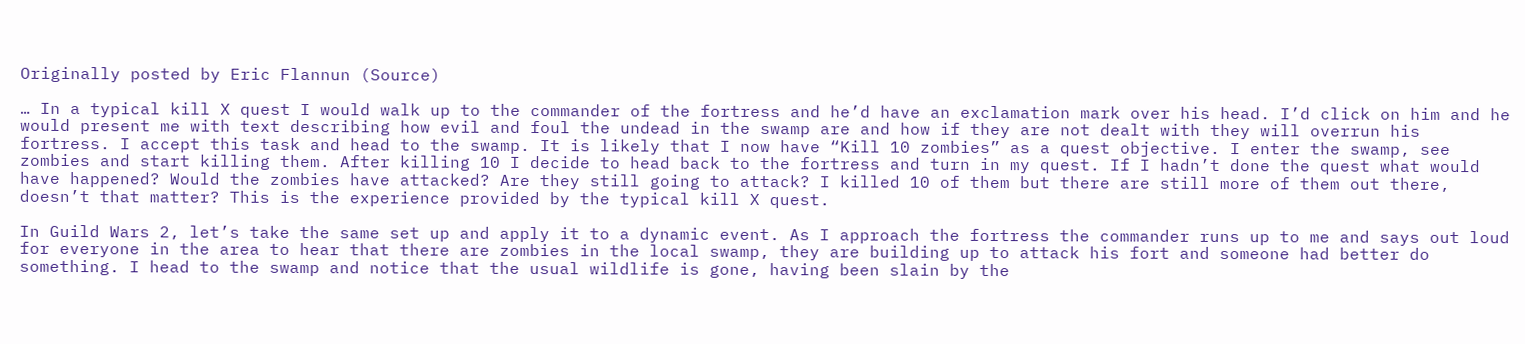Originally posted by Eric Flannun (Source)

… In a typical kill X quest I would walk up to the commander of the fortress and he’d have an exclamation mark over his head. I’d click on him and he would present me with text describing how evil and foul the undead in the swamp are and how if they are not dealt with they will overrun his fortress. I accept this task and head to the swamp. It is likely that I now have “Kill 10 zombies” as a quest objective. I enter the swamp, see zombies and start killing them. After killing 10 I decide to head back to the fortress and turn in my quest. If I hadn’t done the quest what would have happened? Would the zombies have attacked? Are they still going to attack? I killed 10 of them but there are still more of them out there, doesn’t that matter? This is the experience provided by the typical kill X quest.

In Guild Wars 2, let’s take the same set up and apply it to a dynamic event. As I approach the fortress the commander runs up to me and says out loud for everyone in the area to hear that there are zombies in the local swamp, they are building up to attack his fort and someone had better do something. I head to the swamp and notice that the usual wildlife is gone, having been slain by the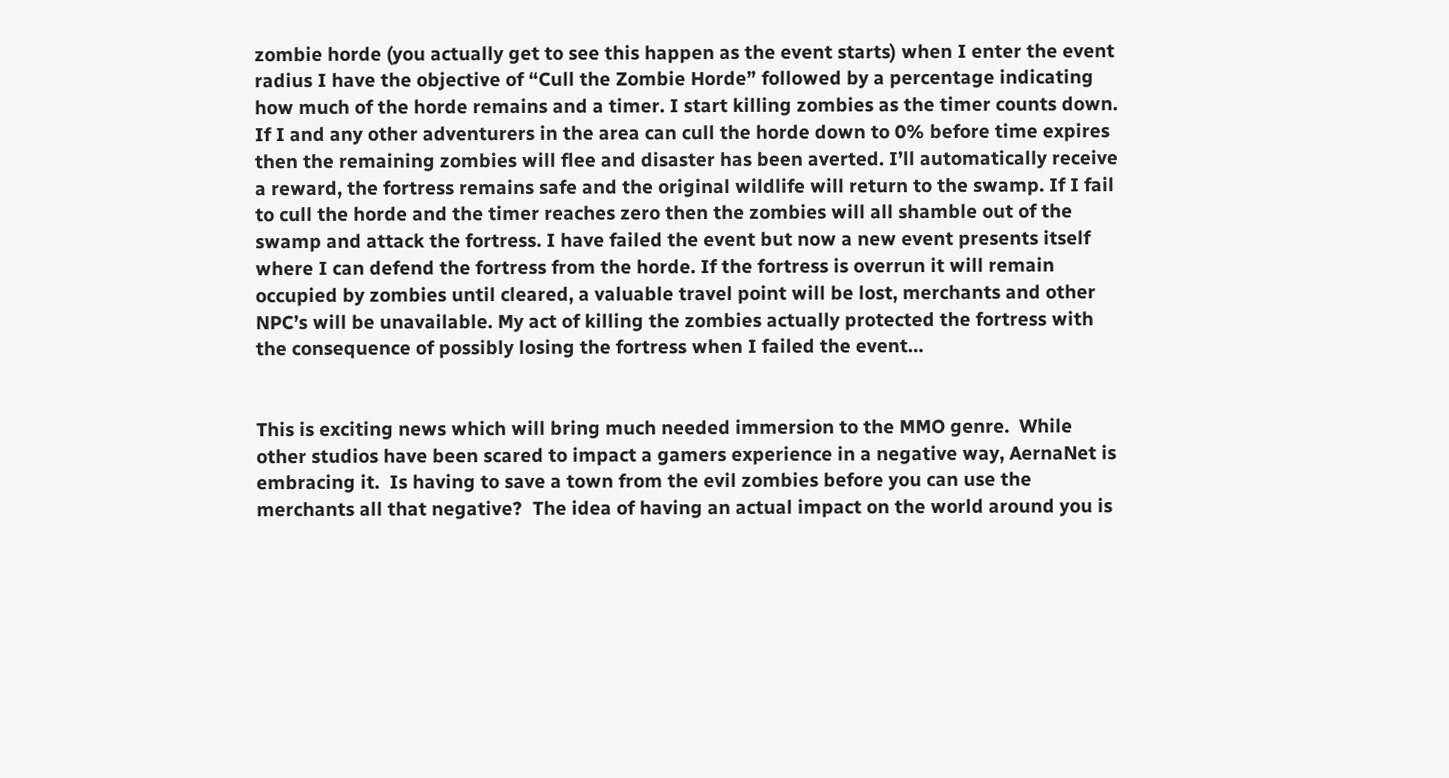zombie horde (you actually get to see this happen as the event starts) when I enter the event radius I have the objective of “Cull the Zombie Horde” followed by a percentage indicating how much of the horde remains and a timer. I start killing zombies as the timer counts down. If I and any other adventurers in the area can cull the horde down to 0% before time expires then the remaining zombies will flee and disaster has been averted. I’ll automatically receive a reward, the fortress remains safe and the original wildlife will return to the swamp. If I fail to cull the horde and the timer reaches zero then the zombies will all shamble out of the swamp and attack the fortress. I have failed the event but now a new event presents itself where I can defend the fortress from the horde. If the fortress is overrun it will remain occupied by zombies until cleared, a valuable travel point will be lost, merchants and other NPC’s will be unavailable. My act of killing the zombies actually protected the fortress with the consequence of possibly losing the fortress when I failed the event…


This is exciting news which will bring much needed immersion to the MMO genre.  While other studios have been scared to impact a gamers experience in a negative way, AernaNet is embracing it.  Is having to save a town from the evil zombies before you can use the merchants all that negative?  The idea of having an actual impact on the world around you is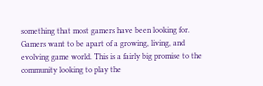something that most gamers have been looking for.  Gamers want to be apart of a growing, living, and evolving game world. This is a fairly big promise to the community looking to play the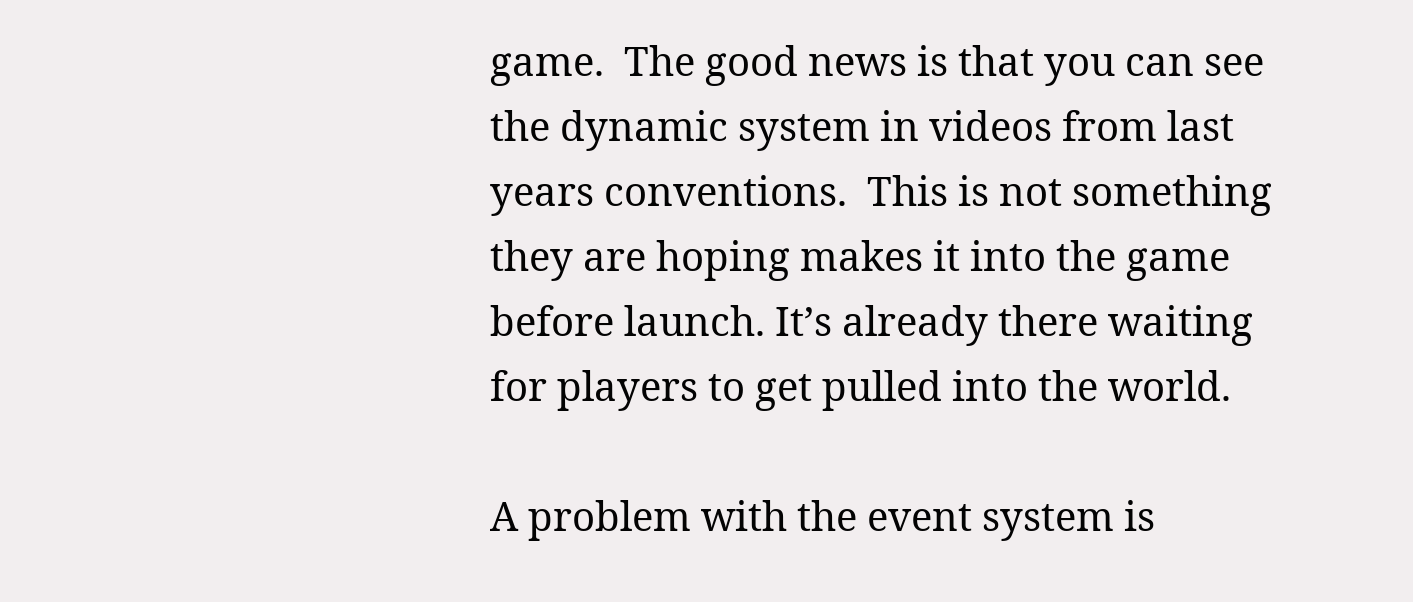game.  The good news is that you can see the dynamic system in videos from last years conventions.  This is not something they are hoping makes it into the game before launch. It’s already there waiting for players to get pulled into the world.

A problem with the event system is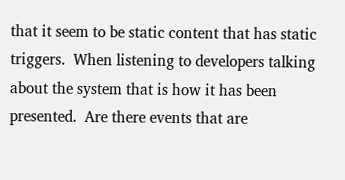that it seem to be static content that has static triggers.  When listening to developers talking about the system that is how it has been presented.  Are there events that are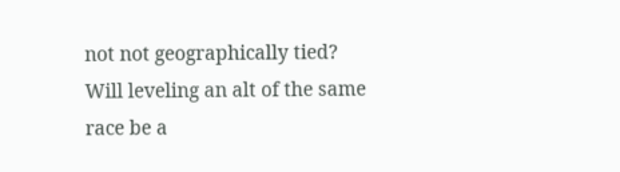not not geographically tied?  Will leveling an alt of the same race be a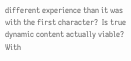different experience than it was with the first character?  Is true dynamic content actually viable?  With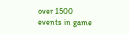over 1500 events in game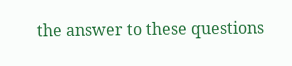the answer to these questions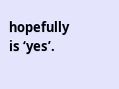hopefully is ‘yes’.